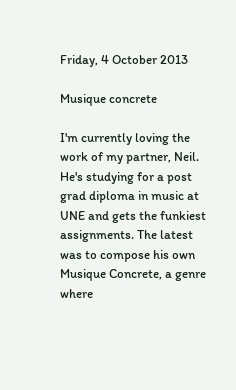Friday, 4 October 2013

Musique concrete

I'm currently loving the work of my partner, Neil. He's studying for a post grad diploma in music at UNE and gets the funkiest assignments. The latest was to compose his own Musique Concrete, a genre where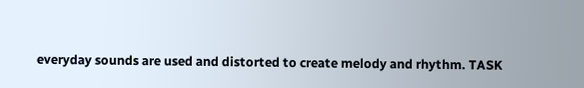everyday sounds are used and distorted to create melody and rhythm. TASK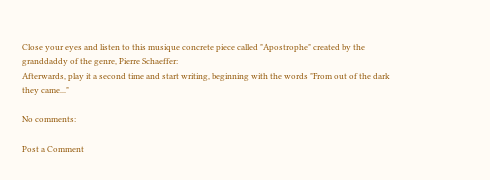Close your eyes and listen to this musique concrete piece called "Apostrophe" created by the granddaddy of the genre, Pierre Schaeffer:
Afterwards, play it a second time and start writing, beginning with the words "From out of the dark they came..."

No comments:

Post a Comment